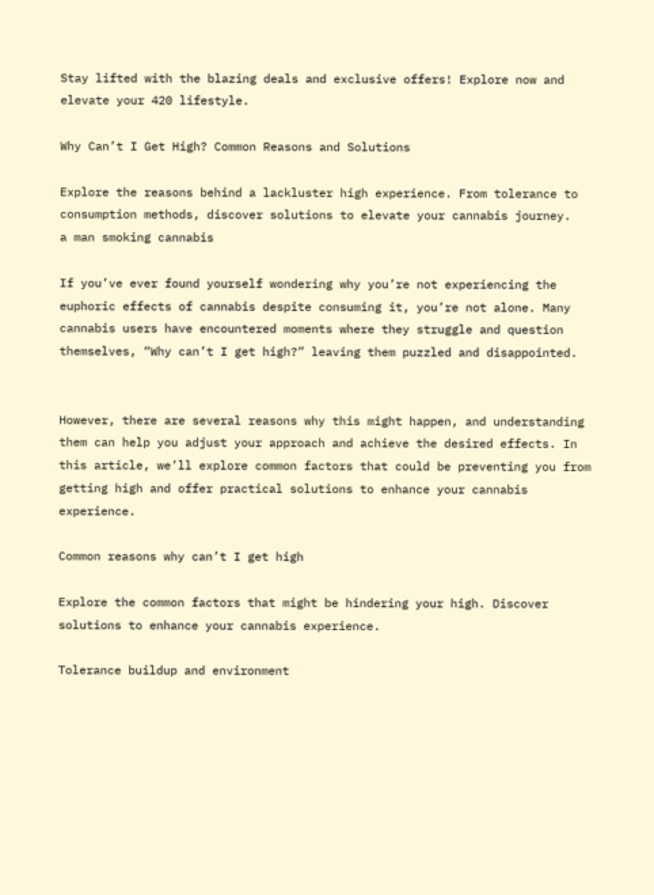Stay lifted with the blazing deals and exclusive offers! Explore now and elevate your 420 lifestyle.

Why Can’t I Get High? Common Reasons and Solutions

Explore the reasons behind a lackluster high experience. From tolerance to consumption methods, discover solutions to elevate your cannabis journey.
a man smoking cannabis

If you’ve ever found yourself wondering why you’re not experiencing the euphoric effects of cannabis despite consuming it, you’re not alone. Many cannabis users have encountered moments where they struggle and question themselves, “Why can’t I get high?” leaving them puzzled and disappointed.


However, there are several reasons why this might happen, and understanding them can help you adjust your approach and achieve the desired effects. In this article, we’ll explore common factors that could be preventing you from getting high and offer practical solutions to enhance your cannabis experience.

Common reasons why can’t I get high

Explore the common factors that might be hindering your high. Discover solutions to enhance your cannabis experience.

Tolerance buildup and environment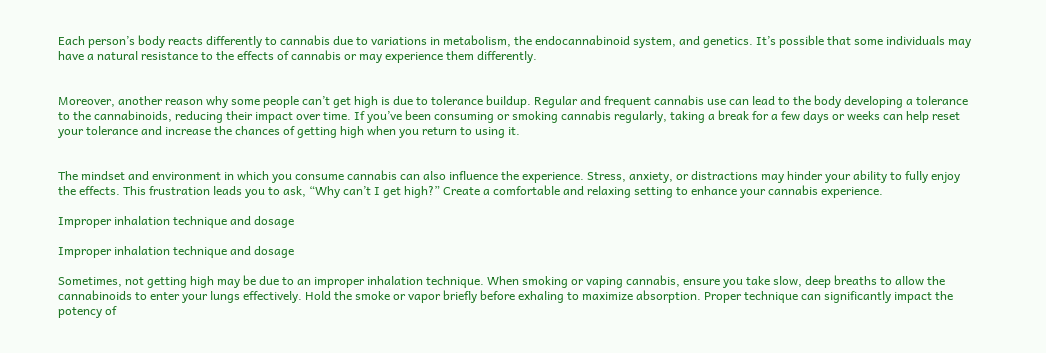Each person’s body reacts differently to cannabis due to variations in metabolism, the endocannabinoid system, and genetics. It’s possible that some individuals may have a natural resistance to the effects of cannabis or may experience them differently.


Moreover, another reason why some people can’t get high is due to tolerance buildup. Regular and frequent cannabis use can lead to the body developing a tolerance to the cannabinoids, reducing their impact over time. If you’ve been consuming or smoking cannabis regularly, taking a break for a few days or weeks can help reset your tolerance and increase the chances of getting high when you return to using it.


The mindset and environment in which you consume cannabis can also influence the experience. Stress, anxiety, or distractions may hinder your ability to fully enjoy the effects. This frustration leads you to ask, “Why can’t I get high?” Create a comfortable and relaxing setting to enhance your cannabis experience.

Improper inhalation technique and dosage

Improper inhalation technique and dosage

Sometimes, not getting high may be due to an improper inhalation technique. When smoking or vaping cannabis, ensure you take slow, deep breaths to allow the cannabinoids to enter your lungs effectively. Hold the smoke or vapor briefly before exhaling to maximize absorption. Proper technique can significantly impact the potency of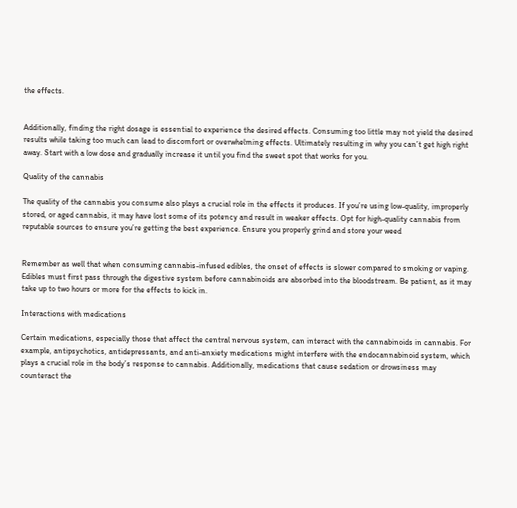the effects.


Additionally, finding the right dosage is essential to experience the desired effects. Consuming too little may not yield the desired results while taking too much can lead to discomfort or overwhelming effects. Ultimately resulting in why you can’t get high right away. Start with a low dose and gradually increase it until you find the sweet spot that works for you.

Quality of the cannabis

The quality of the cannabis you consume also plays a crucial role in the effects it produces. If you’re using low-quality, improperly stored, or aged cannabis, it may have lost some of its potency and result in weaker effects. Opt for high-quality cannabis from reputable sources to ensure you’re getting the best experience. Ensure you properly grind and store your weed


Remember as well that when consuming cannabis-infused edibles, the onset of effects is slower compared to smoking or vaping. Edibles must first pass through the digestive system before cannabinoids are absorbed into the bloodstream. Be patient, as it may take up to two hours or more for the effects to kick in.

Interactions with medications

Certain medications, especially those that affect the central nervous system, can interact with the cannabinoids in cannabis. For example, antipsychotics, antidepressants, and anti-anxiety medications might interfere with the endocannabinoid system, which plays a crucial role in the body’s response to cannabis. Additionally, medications that cause sedation or drowsiness may counteract the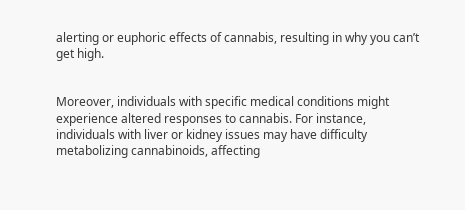alerting or euphoric effects of cannabis, resulting in why you can’t get high.


Moreover, individuals with specific medical conditions might experience altered responses to cannabis. For instance, individuals with liver or kidney issues may have difficulty metabolizing cannabinoids, affecting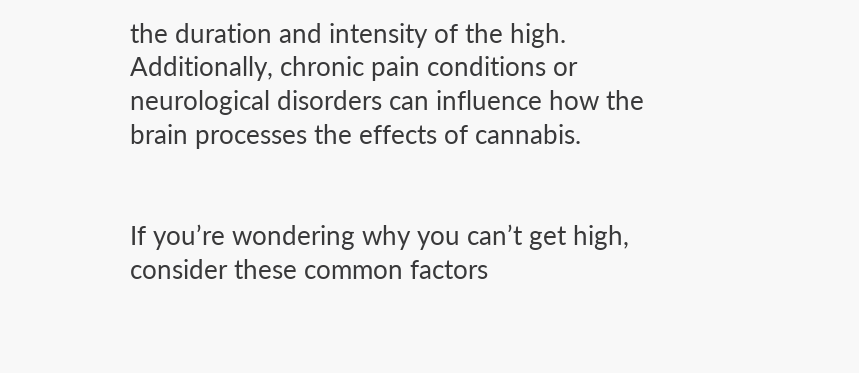the duration and intensity of the high. Additionally, chronic pain conditions or neurological disorders can influence how the brain processes the effects of cannabis.


If you’re wondering why you can’t get high, consider these common factors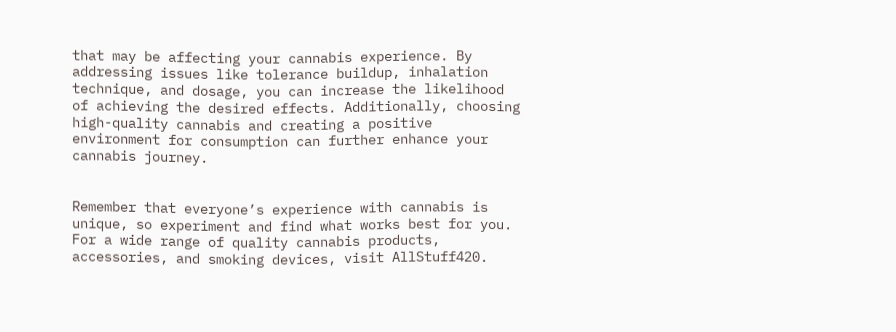that may be affecting your cannabis experience. By addressing issues like tolerance buildup, inhalation technique, and dosage, you can increase the likelihood of achieving the desired effects. Additionally, choosing high-quality cannabis and creating a positive environment for consumption can further enhance your cannabis journey.


Remember that everyone’s experience with cannabis is unique, so experiment and find what works best for you. For a wide range of quality cannabis products, accessories, and smoking devices, visit AllStuff420.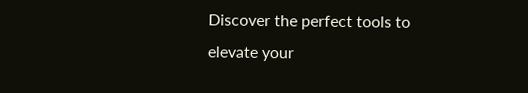Discover the perfect tools to elevate your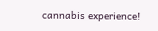cannabis experience!